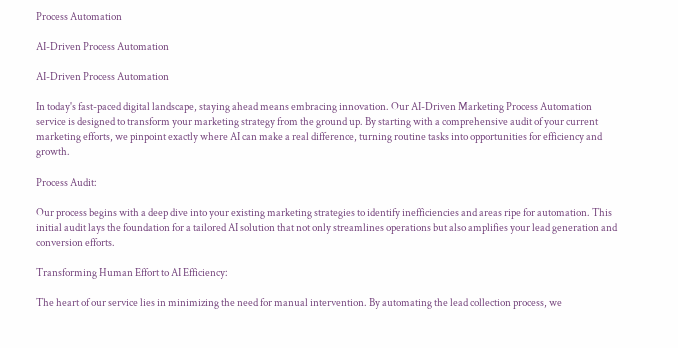Process Automation

AI-Driven Process Automation

AI-Driven Process Automation

In today's fast-paced digital landscape, staying ahead means embracing innovation. Our AI-Driven Marketing Process Automation service is designed to transform your marketing strategy from the ground up. By starting with a comprehensive audit of your current marketing efforts, we pinpoint exactly where AI can make a real difference, turning routine tasks into opportunities for efficiency and growth.

Process Audit:

Our process begins with a deep dive into your existing marketing strategies to identify inefficiencies and areas ripe for automation. This initial audit lays the foundation for a tailored AI solution that not only streamlines operations but also amplifies your lead generation and conversion efforts.

Transforming Human Effort to AI Efficiency:

The heart of our service lies in minimizing the need for manual intervention. By automating the lead collection process, we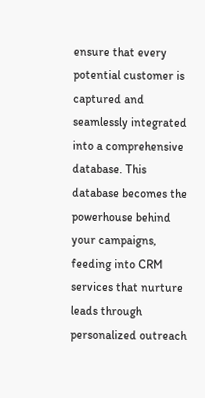ensure that every potential customer is captured and seamlessly integrated into a comprehensive database. This database becomes the powerhouse behind your campaigns, feeding into CRM services that nurture leads through personalized outreach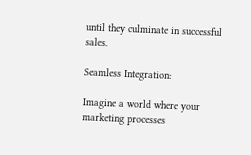until they culminate in successful sales.

Seamless Integration:

Imagine a world where your marketing processes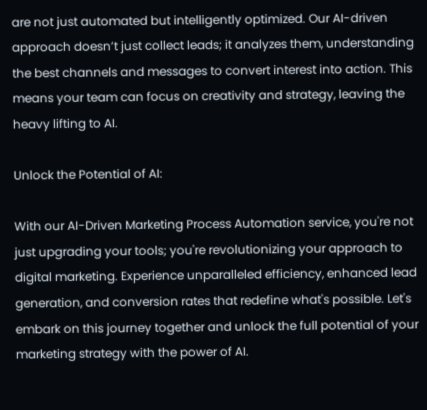are not just automated but intelligently optimized. Our AI-driven approach doesn’t just collect leads; it analyzes them, understanding the best channels and messages to convert interest into action. This means your team can focus on creativity and strategy, leaving the heavy lifting to AI.

Unlock the Potential of AI:

With our AI-Driven Marketing Process Automation service, you're not just upgrading your tools; you're revolutionizing your approach to digital marketing. Experience unparalleled efficiency, enhanced lead generation, and conversion rates that redefine what's possible. Let's embark on this journey together and unlock the full potential of your marketing strategy with the power of AI.